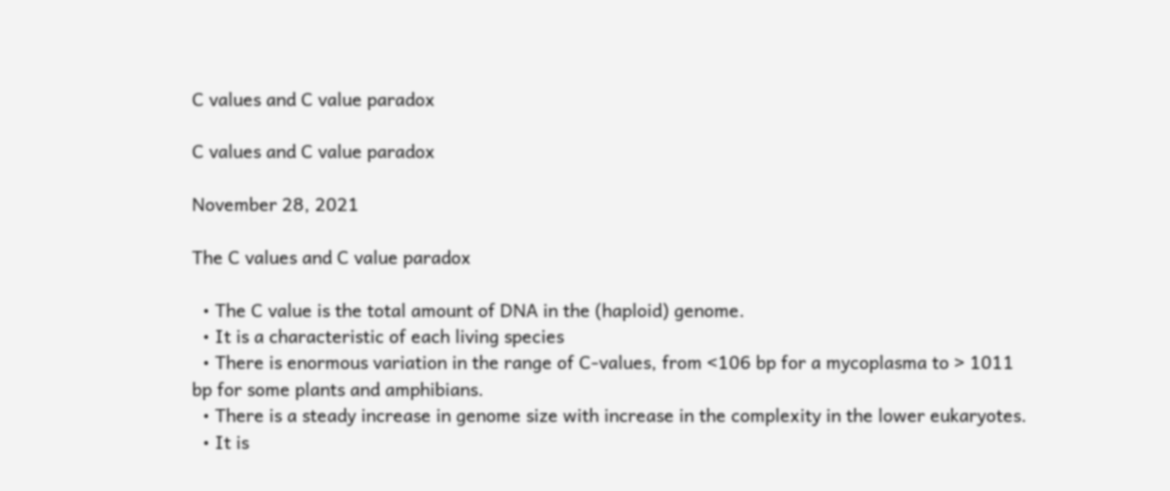C values and C value paradox

C values and C value paradox

November 28, 2021

The C values and C value paradox

  • The C value is the total amount of DNA in the (haploid) genome.
  • It is a characteristic of each living species
  • There is enormous variation in the range of C-values, from <106 bp for a mycoplasma to > 1011 bp for some plants and amphibians.
  • There is a steady increase in genome size with increase in the complexity in the lower eukaryotes.
  • It is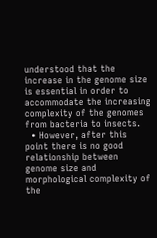understood that the increase in the genome size is essential in order to accommodate the increasing complexity of the genomes from bacteria to insects.
  • However, after this point there is no good relationship between genome size and morphological complexity of the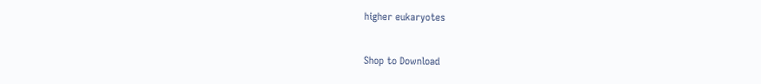higher eukaryotes

Shop to Download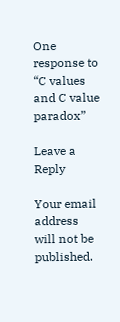One response to “C values and C value paradox”

Leave a Reply

Your email address will not be published.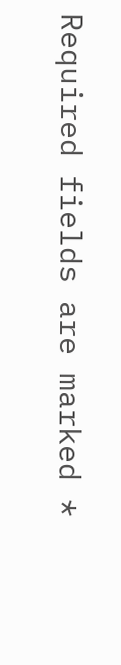Required fields are marked *